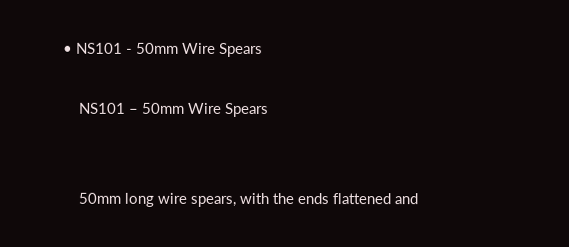• NS101 - 50mm Wire Spears

    NS101 – 50mm Wire Spears


    50mm long wire spears, with the ends flattened and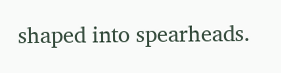shaped into spearheads.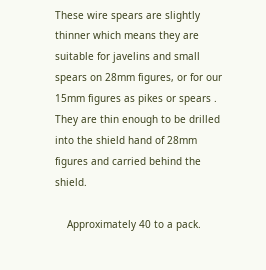These wire spears are slightly thinner which means they are suitable for javelins and small spears on 28mm figures, or for our 15mm figures as pikes or spears . They are thin enough to be drilled into the shield hand of 28mm figures and carried behind the shield.

    Approximately 40 to a pack.